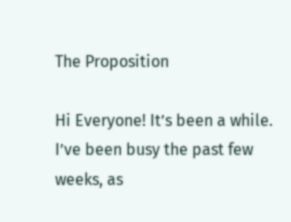The Proposition

Hi Everyone! It’s been a while. I’ve been busy the past few weeks, as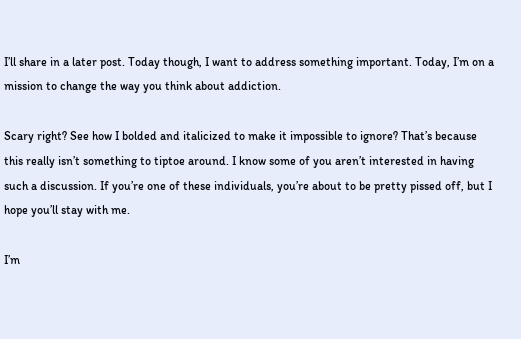I’ll share in a later post. Today though, I want to address something important. Today, I’m on a mission to change the way you think about addiction.

Scary right? See how I bolded and italicized to make it impossible to ignore? That’s because this really isn’t something to tiptoe around. I know some of you aren’t interested in having such a discussion. If you’re one of these individuals, you’re about to be pretty pissed off, but I hope you’ll stay with me.

I’m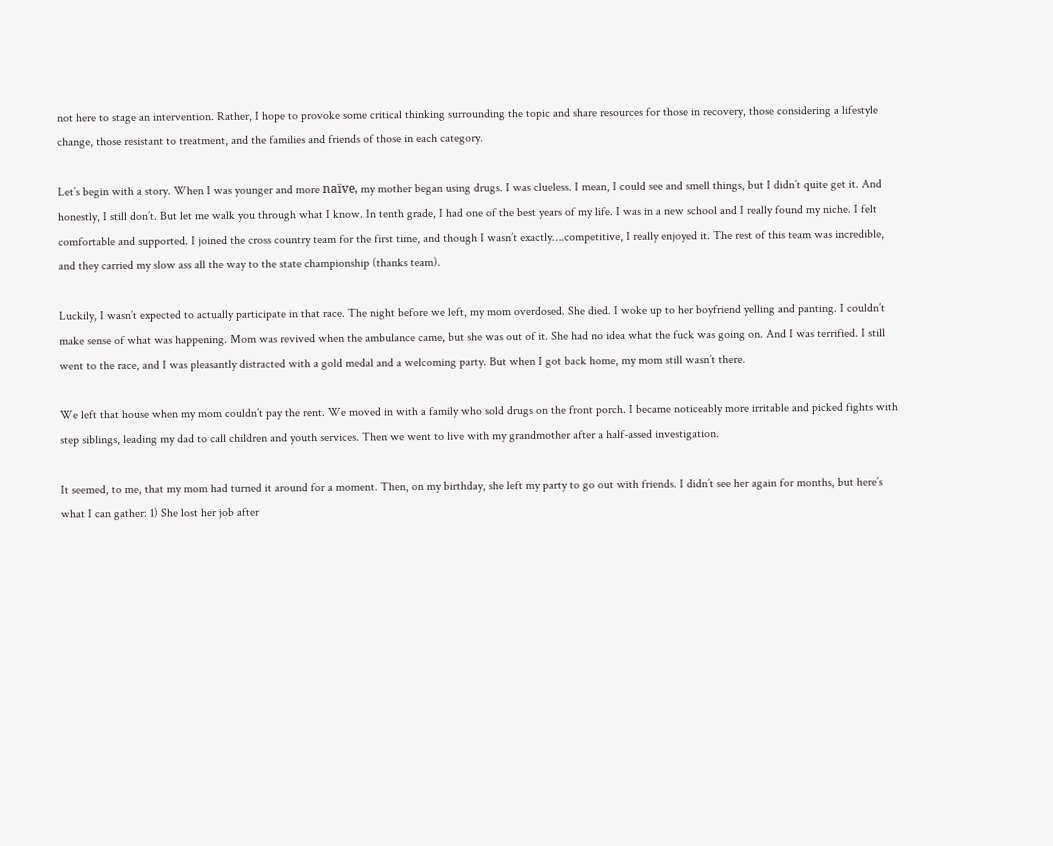not here to stage an intervention. Rather, I hope to provoke some critical thinking surrounding the topic and share resources for those in recovery, those considering a lifestyle change, those resistant to treatment, and the families and friends of those in each category.

Let’s begin with a story. When I was younger and more naïve, my mother began using drugs. I was clueless. I mean, I could see and smell things, but I didn’t quite get it. And honestly, I still don’t. But let me walk you through what I know. In tenth grade, I had one of the best years of my life. I was in a new school and I really found my niche. I felt comfortable and supported. I joined the cross country team for the first time, and though I wasn’t exactly….competitive, I really enjoyed it. The rest of this team was incredible, and they carried my slow ass all the way to the state championship (thanks team).

Luckily, I wasn’t expected to actually participate in that race. The night before we left, my mom overdosed. She died. I woke up to her boyfriend yelling and panting. I couldn’t make sense of what was happening. Mom was revived when the ambulance came, but she was out of it. She had no idea what the fuck was going on. And I was terrified. I still went to the race, and I was pleasantly distracted with a gold medal and a welcoming party. But when I got back home, my mom still wasn’t there.

We left that house when my mom couldn’t pay the rent. We moved in with a family who sold drugs on the front porch. I became noticeably more irritable and picked fights with step siblings, leading my dad to call children and youth services. Then we went to live with my grandmother after a half-assed investigation.

It seemed, to me, that my mom had turned it around for a moment. Then, on my birthday, she left my party to go out with friends. I didn’t see her again for months, but here’s what I can gather: 1) She lost her job after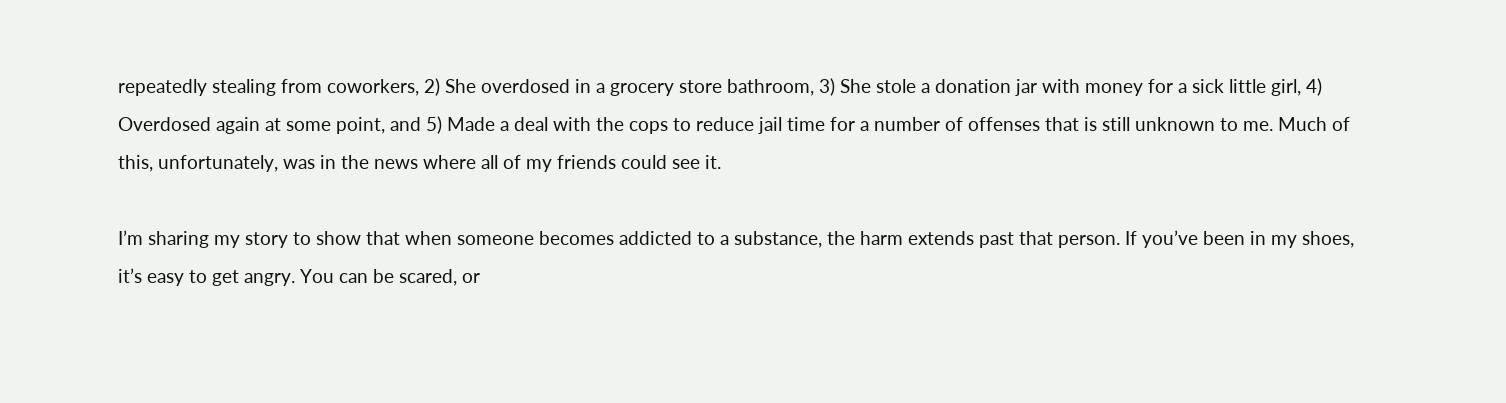repeatedly stealing from coworkers, 2) She overdosed in a grocery store bathroom, 3) She stole a donation jar with money for a sick little girl, 4) Overdosed again at some point, and 5) Made a deal with the cops to reduce jail time for a number of offenses that is still unknown to me. Much of this, unfortunately, was in the news where all of my friends could see it.

I’m sharing my story to show that when someone becomes addicted to a substance, the harm extends past that person. If you’ve been in my shoes, it’s easy to get angry. You can be scared, or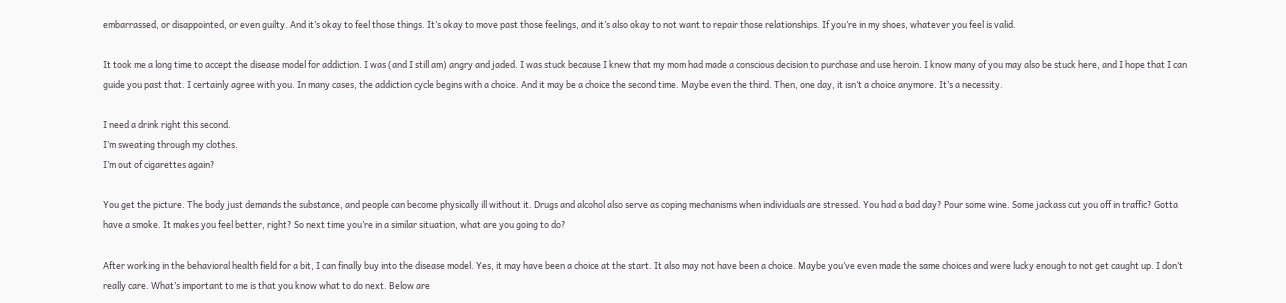embarrassed, or disappointed, or even guilty. And it’s okay to feel those things. It’s okay to move past those feelings, and it’s also okay to not want to repair those relationships. If you’re in my shoes, whatever you feel is valid.

It took me a long time to accept the disease model for addiction. I was (and I still am) angry and jaded. I was stuck because I knew that my mom had made a conscious decision to purchase and use heroin. I know many of you may also be stuck here, and I hope that I can guide you past that. I certainly agree with you. In many cases, the addiction cycle begins with a choice. And it may be a choice the second time. Maybe even the third. Then, one day, it isn’t a choice anymore. It’s a necessity.

I need a drink right this second.
I’m sweating through my clothes.
I’m out of cigarettes again?

You get the picture. The body just demands the substance, and people can become physically ill without it. Drugs and alcohol also serve as coping mechanisms when individuals are stressed. You had a bad day? Pour some wine. Some jackass cut you off in traffic? Gotta have a smoke. It makes you feel better, right? So next time you’re in a similar situation, what are you going to do?

After working in the behavioral health field for a bit, I can finally buy into the disease model. Yes, it may have been a choice at the start. It also may not have been a choice. Maybe you’ve even made the same choices and were lucky enough to not get caught up. I don’t really care. What’s important to me is that you know what to do next. Below are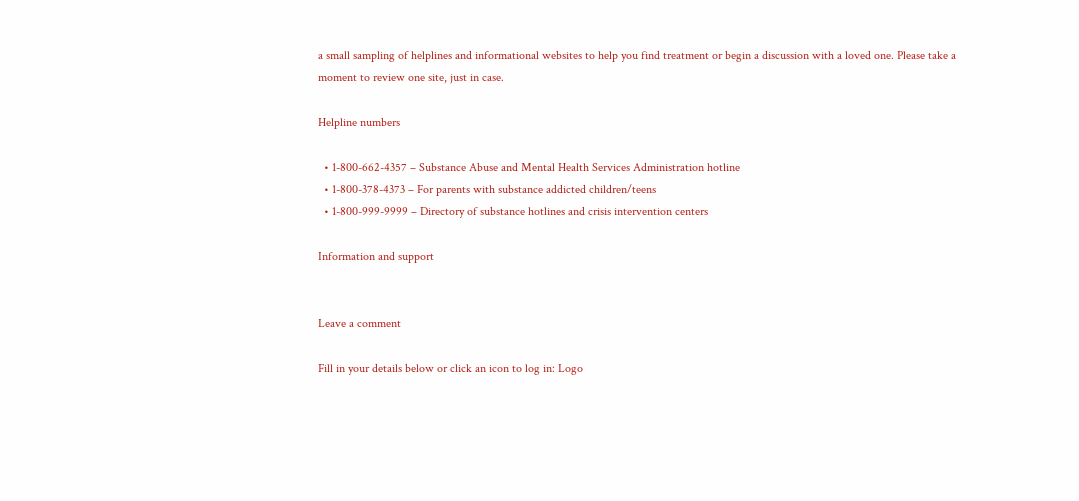a small sampling of helplines and informational websites to help you find treatment or begin a discussion with a loved one. Please take a moment to review one site, just in case.

Helpline numbers

  • 1-800-662-4357 – Substance Abuse and Mental Health Services Administration hotline
  • 1-800-378-4373 – For parents with substance addicted children/teens
  • 1-800-999-9999 – Directory of substance hotlines and crisis intervention centers

Information and support


Leave a comment

Fill in your details below or click an icon to log in: Logo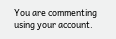You are commenting using your account.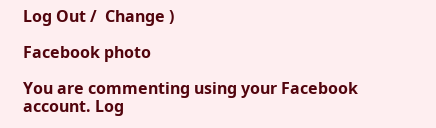Log Out /  Change )

Facebook photo

You are commenting using your Facebook account. Log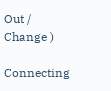Out /  Change )

Connecting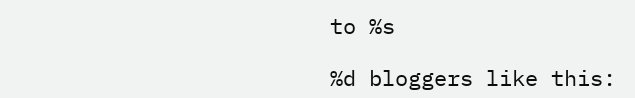to %s

%d bloggers like this: